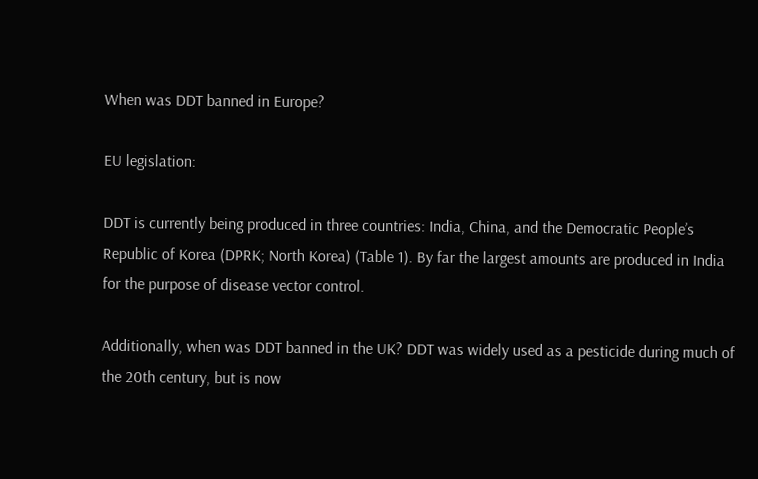When was DDT banned in Europe?

EU legislation:

DDT is currently being produced in three countries: India, China, and the Democratic People’s Republic of Korea (DPRK; North Korea) (Table 1). By far the largest amounts are produced in India for the purpose of disease vector control.

Additionally, when was DDT banned in the UK? DDT was widely used as a pesticide during much of the 20th century, but is now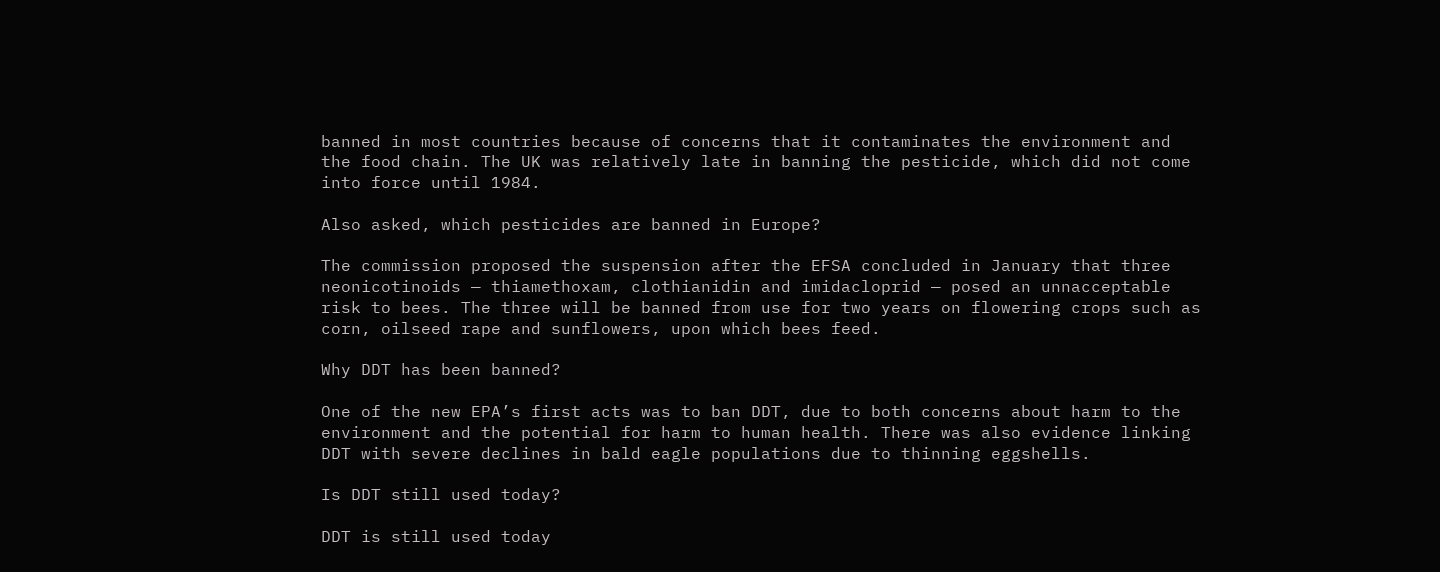banned in most countries because of concerns that it contaminates the environment and the food chain. The UK was relatively late in banning the pesticide, which did not come into force until 1984.

Also asked, which pesticides are banned in Europe?

The commission proposed the suspension after the EFSA concluded in January that three neonicotinoids — thiamethoxam, clothianidin and imidacloprid — posed an unnacceptable risk to bees. The three will be banned from use for two years on flowering crops such as corn, oilseed rape and sunflowers, upon which bees feed.

Why DDT has been banned?

One of the new EPA’s first acts was to ban DDT, due to both concerns about harm to the environment and the potential for harm to human health. There was also evidence linking DDT with severe declines in bald eagle populations due to thinning eggshells.

Is DDT still used today?

DDT is still used today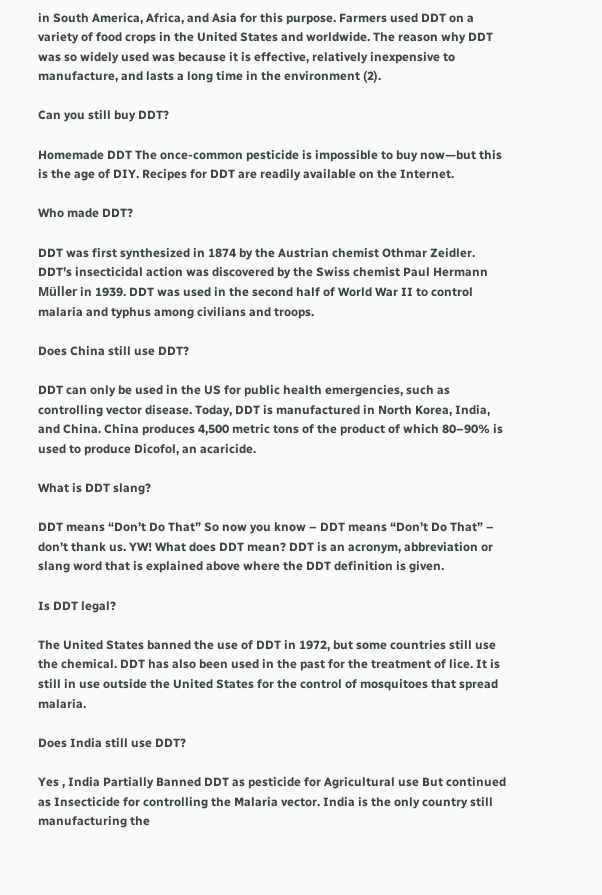in South America, Africa, and Asia for this purpose. Farmers used DDT on a variety of food crops in the United States and worldwide. The reason why DDT was so widely used was because it is effective, relatively inexpensive to manufacture, and lasts a long time in the environment (2).

Can you still buy DDT?

Homemade DDT The once-common pesticide is impossible to buy now—but this is the age of DIY. Recipes for DDT are readily available on the Internet.

Who made DDT?

DDT was first synthesized in 1874 by the Austrian chemist Othmar Zeidler. DDT’s insecticidal action was discovered by the Swiss chemist Paul Hermann Müller in 1939. DDT was used in the second half of World War II to control malaria and typhus among civilians and troops.

Does China still use DDT?

DDT can only be used in the US for public health emergencies, such as controlling vector disease. Today, DDT is manufactured in North Korea, India, and China. China produces 4,500 metric tons of the product of which 80–90% is used to produce Dicofol, an acaricide.

What is DDT slang?

DDT means “Don’t Do That” So now you know – DDT means “Don’t Do That” – don’t thank us. YW! What does DDT mean? DDT is an acronym, abbreviation or slang word that is explained above where the DDT definition is given.

Is DDT legal?

The United States banned the use of DDT in 1972, but some countries still use the chemical. DDT has also been used in the past for the treatment of lice. It is still in use outside the United States for the control of mosquitoes that spread malaria.

Does India still use DDT?

Yes , India Partially Banned DDT as pesticide for Agricultural use But continued as Insecticide for controlling the Malaria vector. India is the only country still manufacturing the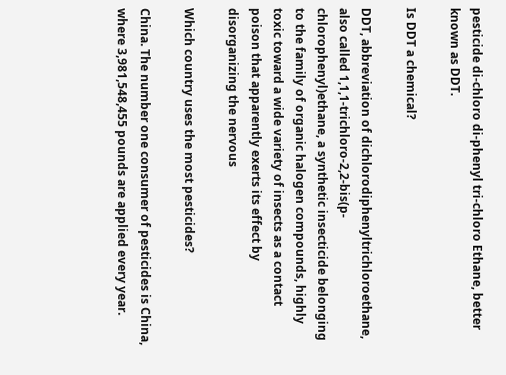pesticide di-chloro di-phenyl tri-chloro Ethane, better known as DDT.

Is DDT a chemical?

DDT, abbreviation of dichlorodiphenyltrichloroethane, also called 1,1,1-trichloro-2,2-bis(p-chlorophenyl)ethane, a synthetic insecticide belonging to the family of organic halogen compounds, highly toxic toward a wide variety of insects as a contact poison that apparently exerts its effect by disorganizing the nervous

Which country uses the most pesticides?

China. The number one consumer of pesticides is China, where 3,981,548,455 pounds are applied every year.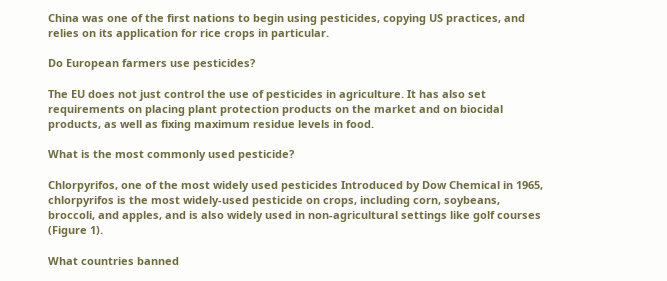China was one of the first nations to begin using pesticides, copying US practices, and relies on its application for rice crops in particular.

Do European farmers use pesticides?

The EU does not just control the use of pesticides in agriculture. It has also set requirements on placing plant protection products on the market and on biocidal products, as well as fixing maximum residue levels in food.

What is the most commonly used pesticide?

Chlorpyrifos, one of the most widely used pesticides Introduced by Dow Chemical in 1965, chlorpyrifos is the most widely-used pesticide on crops, including corn, soybeans, broccoli, and apples, and is also widely used in non-agricultural settings like golf courses (Figure 1).

What countries banned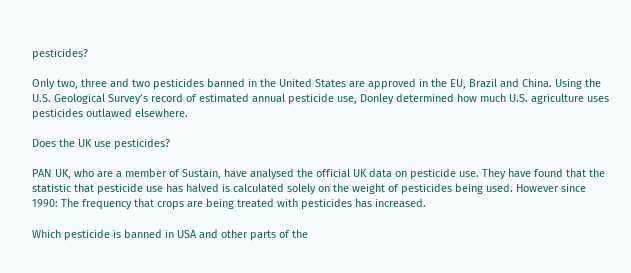pesticides?

Only two, three and two pesticides banned in the United States are approved in the EU, Brazil and China. Using the U.S. Geological Survey’s record of estimated annual pesticide use, Donley determined how much U.S. agriculture uses pesticides outlawed elsewhere.

Does the UK use pesticides?

PAN UK, who are a member of Sustain, have analysed the official UK data on pesticide use. They have found that the statistic that pesticide use has halved is calculated solely on the weight of pesticides being used. However since 1990: The frequency that crops are being treated with pesticides has increased.

Which pesticide is banned in USA and other parts of the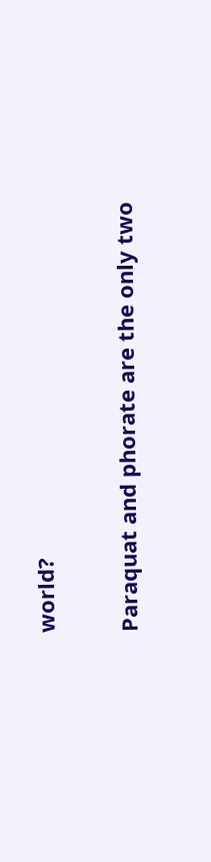world?

Paraquat and phorate are the only two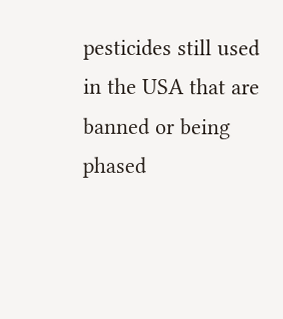pesticides still used in the USA that are banned or being phased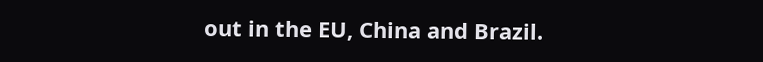out in the EU, China and Brazil.